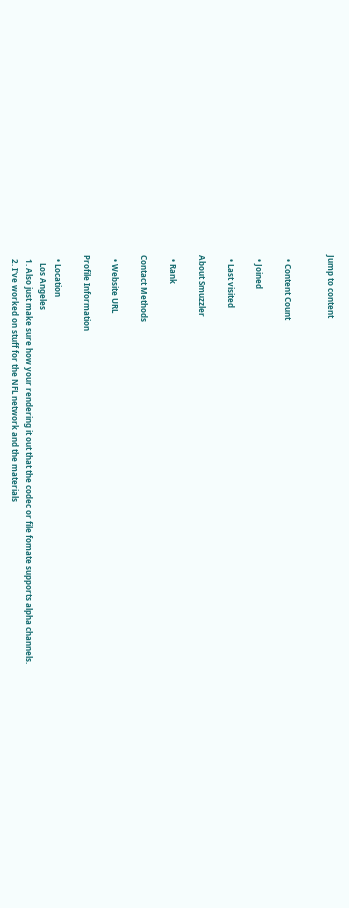Jump to content


  • Content Count

  • Joined

  • Last visited

About Smuzzler

  • Rank

Contact Methods

  • Website URL

Profile Information

  • Location
    Los Angeles
  1. Also just make sure how your rendering it out that the codec or file fomate supports alpha channels.
  2. I've worked on stuff for the NFL network and the materials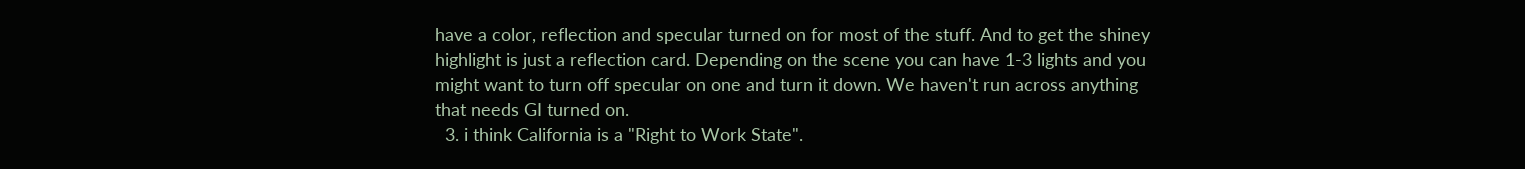have a color, reflection and specular turned on for most of the stuff. And to get the shiney highlight is just a reflection card. Depending on the scene you can have 1-3 lights and you might want to turn off specular on one and turn it down. We haven't run across anything that needs GI turned on.
  3. i think California is a "Right to Work State".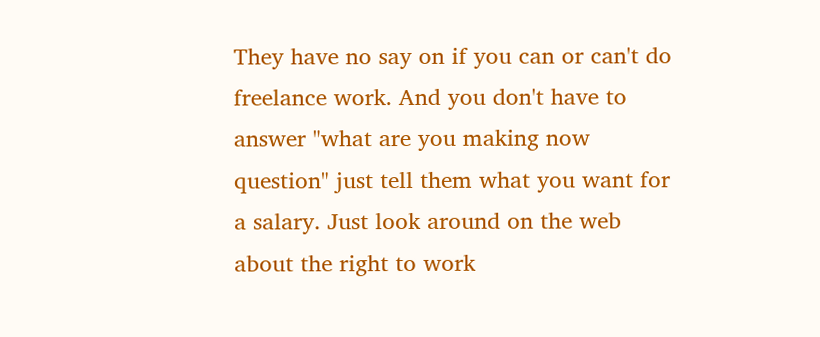They have no say on if you can or can't do freelance work. And you don't have to answer "what are you making now question" just tell them what you want for a salary. Just look around on the web about the right to work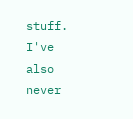stuff. I've also never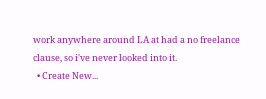work anywhere around LA at had a no freelance clause, so i've never looked into it.
  • Create New...